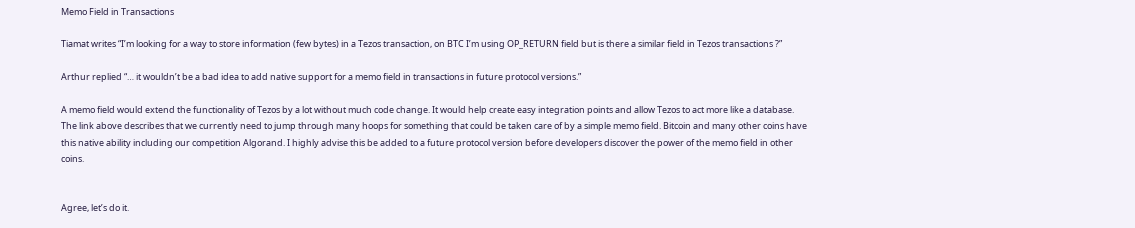Memo Field in Transactions

Tiamat writes “I’m looking for a way to store information (few bytes) in a Tezos transaction, on BTC I’m using OP_RETURN field but is there a similar field in Tezos transactions ?”

Arthur replied “… it wouldn’t be a bad idea to add native support for a memo field in transactions in future protocol versions.”

A memo field would extend the functionality of Tezos by a lot without much code change. It would help create easy integration points and allow Tezos to act more like a database. The link above describes that we currently need to jump through many hoops for something that could be taken care of by a simple memo field. Bitcoin and many other coins have this native ability including our competition Algorand. I highly advise this be added to a future protocol version before developers discover the power of the memo field in other coins.


Agree, let’s do it.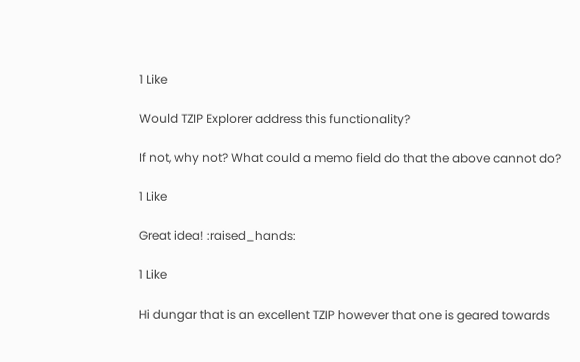1 Like

Would TZIP Explorer address this functionality?

If not, why not? What could a memo field do that the above cannot do?

1 Like

Great idea! :raised_hands:

1 Like

Hi dungar that is an excellent TZIP however that one is geared towards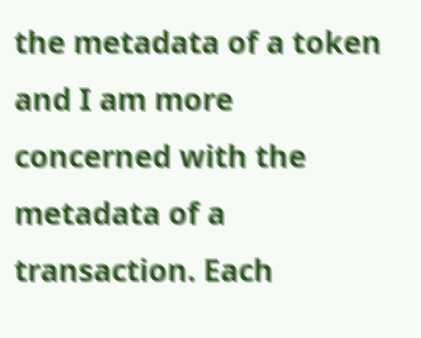the metadata of a token and I am more concerned with the metadata of a transaction. Each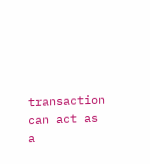transaction can act as a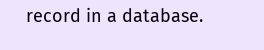record in a database.